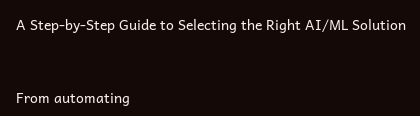A Step-by-Step Guide to Selecting the Right AI/ML Solution


From automating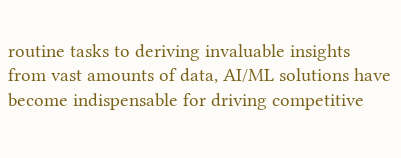routine tasks to deriving invaluable insights from vast amounts of data, AI/ML solutions have become indispensable for driving competitive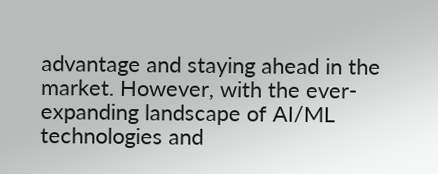advantage and staying ahead in the market. However, with the ever-expanding landscape of AI/ML technologies and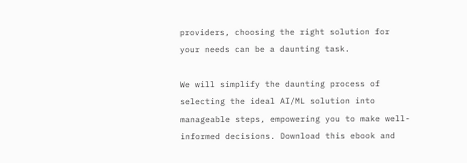providers, choosing the right solution for your needs can be a daunting task.

We will simplify the daunting process of selecting the ideal AI/ML solution into manageable steps, empowering you to make well-informed decisions. Download this ebook and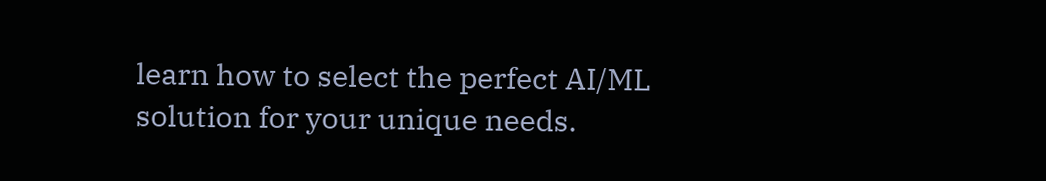learn how to select the perfect AI/ML solution for your unique needs.